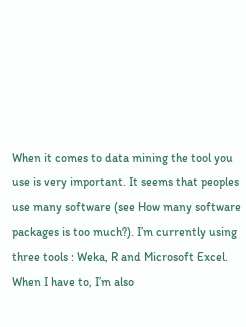When it comes to data mining the tool you use is very important. It seems that peoples use many software (see How many software packages is too much?). I’m currently using three tools : Weka, R and Microsoft Excel. When I have to, I’m also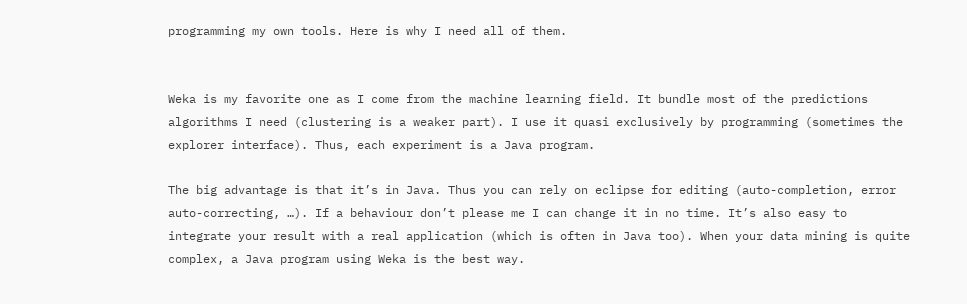programming my own tools. Here is why I need all of them.


Weka is my favorite one as I come from the machine learning field. It bundle most of the predictions algorithms I need (clustering is a weaker part). I use it quasi exclusively by programming (sometimes the explorer interface). Thus, each experiment is a Java program.

The big advantage is that it’s in Java. Thus you can rely on eclipse for editing (auto-completion, error auto-correcting, …). If a behaviour don’t please me I can change it in no time. It’s also easy to integrate your result with a real application (which is often in Java too). When your data mining is quite complex, a Java program using Weka is the best way.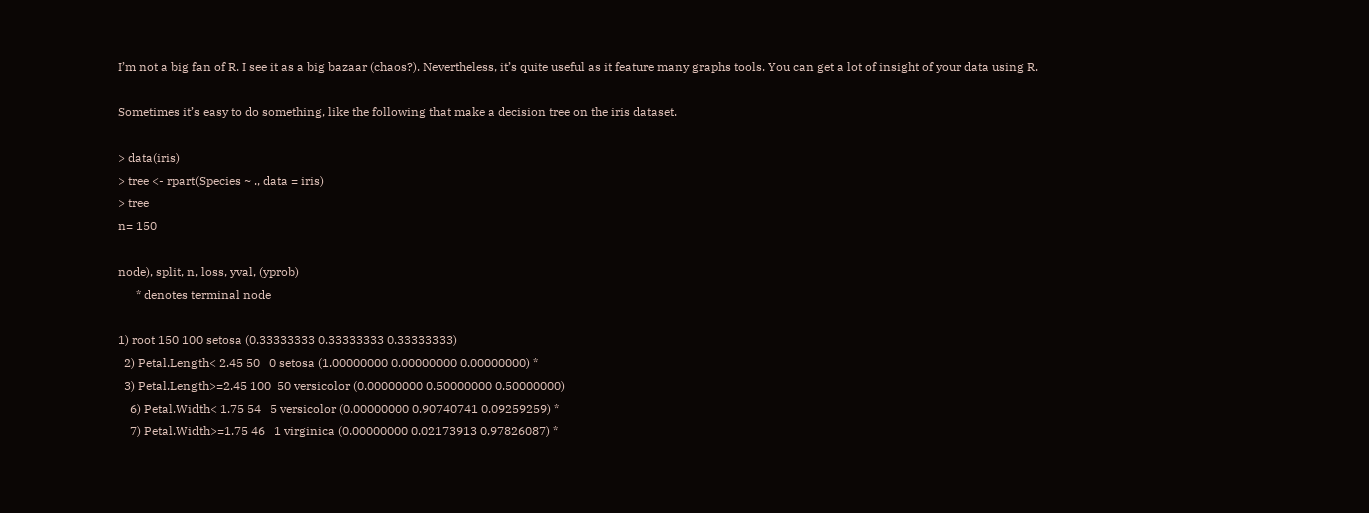I’m not a big fan of R. I see it as a big bazaar (chaos?). Nevertheless, it’s quite useful as it feature many graphs tools. You can get a lot of insight of your data using R.

Sometimes it’s easy to do something, like the following that make a decision tree on the iris dataset.

> data(iris)
> tree <- rpart(Species ~ ., data = iris)
> tree
n= 150

node), split, n, loss, yval, (yprob)
      * denotes terminal node

1) root 150 100 setosa (0.33333333 0.33333333 0.33333333)
  2) Petal.Length< 2.45 50   0 setosa (1.00000000 0.00000000 0.00000000) *
  3) Petal.Length>=2.45 100  50 versicolor (0.00000000 0.50000000 0.50000000)
    6) Petal.Width< 1.75 54   5 versicolor (0.00000000 0.90740741 0.09259259) *
    7) Petal.Width>=1.75 46   1 virginica (0.00000000 0.02173913 0.97826087) *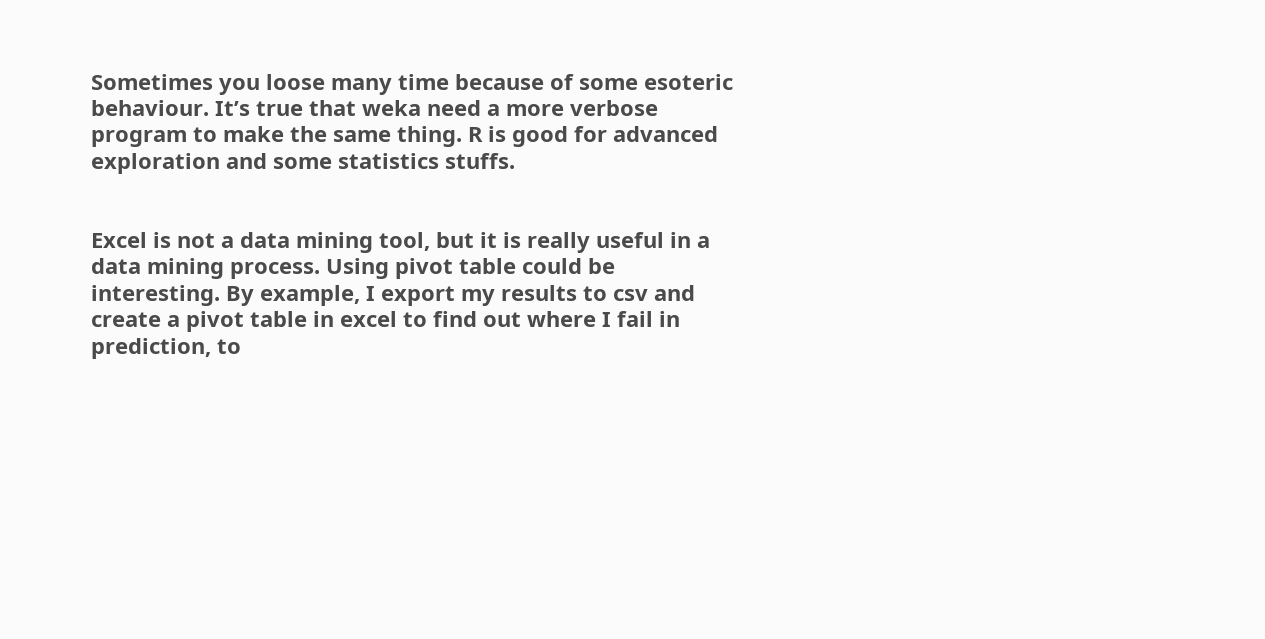Sometimes you loose many time because of some esoteric behaviour. It’s true that weka need a more verbose program to make the same thing. R is good for advanced exploration and some statistics stuffs.


Excel is not a data mining tool, but it is really useful in a data mining process. Using pivot table could be interesting. By example, I export my results to csv and create a pivot table in excel to find out where I fail in prediction, to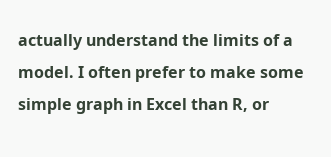actually understand the limits of a model. I often prefer to make some simple graph in Excel than R, or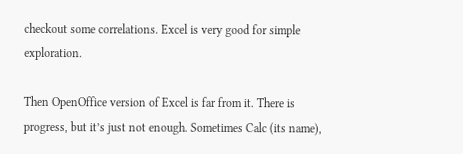checkout some correlations. Excel is very good for simple exploration.

Then OpenOffice version of Excel is far from it. There is progress, but it’s just not enough. Sometimes Calc (its name),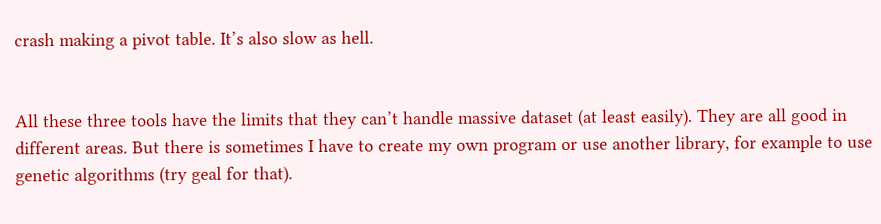crash making a pivot table. It’s also slow as hell.


All these three tools have the limits that they can’t handle massive dataset (at least easily). They are all good in different areas. But there is sometimes I have to create my own program or use another library, for example to use genetic algorithms (try geal for that).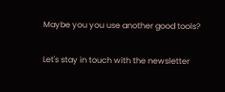Maybe you you use another good tools?

Let's stay in touch with the newsletter